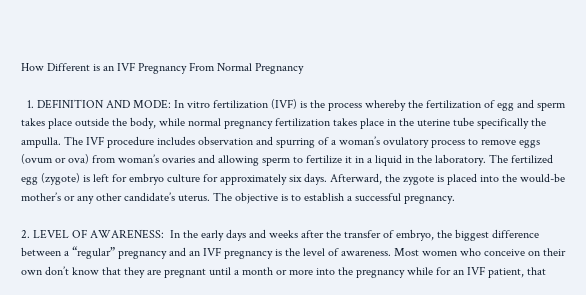How Different is an IVF Pregnancy From Normal Pregnancy

  1. DEFINITION AND MODE: In vitro fertilization (IVF) is the process whereby the fertilization of egg and sperm takes place outside the body, while normal pregnancy fertilization takes place in the uterine tube specifically the ampulla. The IVF procedure includes observation and spurring of a woman’s ovulatory process to remove eggs (ovum or ova) from woman’s ovaries and allowing sperm to fertilize it in a liquid in the laboratory. The fertilized egg (zygote) is left for embryo culture for approximately six days. Afterward, the zygote is placed into the would-be mother’s or any other candidate’s uterus. The objective is to establish a successful pregnancy.

2. LEVEL OF AWARENESS:  In the early days and weeks after the transfer of embryo, the biggest difference between a “regular” pregnancy and an IVF pregnancy is the level of awareness. Most women who conceive on their own don’t know that they are pregnant until a month or more into the pregnancy while for an IVF patient, that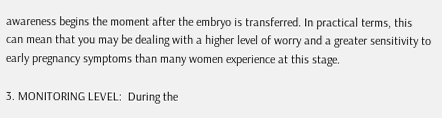awareness begins the moment after the embryo is transferred. In practical terms, this can mean that you may be dealing with a higher level of worry and a greater sensitivity to early pregnancy symptoms than many women experience at this stage.

3. MONITORING LEVEL:  During the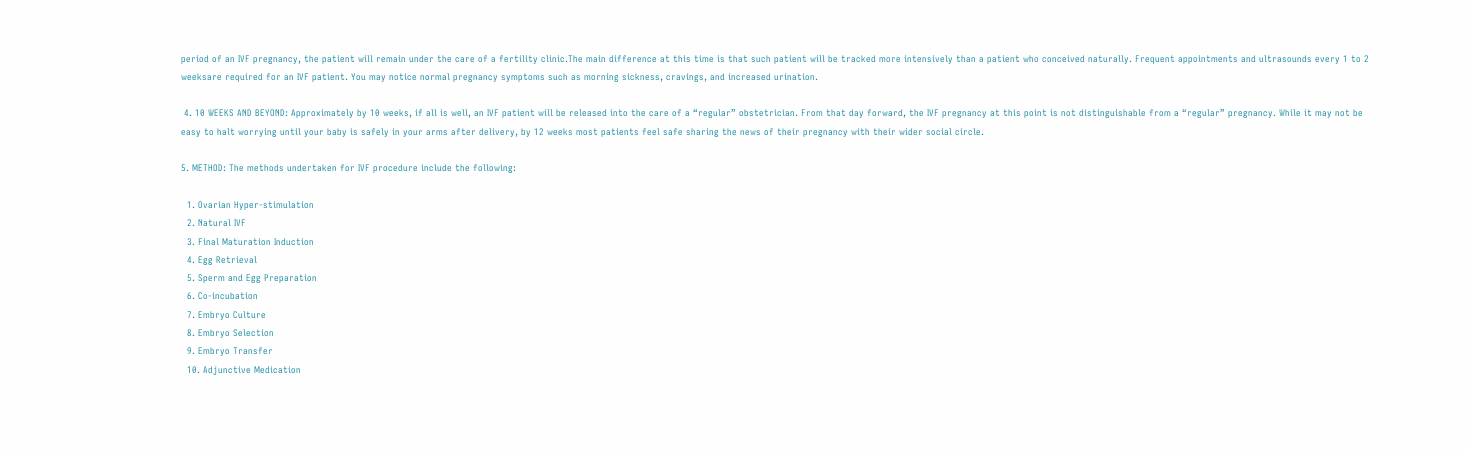period of an IVF pregnancy, the patient will remain under the care of a fertility clinic.The main difference at this time is that such patient will be tracked more intensively than a patient who conceived naturally. Frequent appointments and ultrasounds every 1 to 2 weeksare required for an IVF patient. You may notice normal pregnancy symptoms such as morning sickness, cravings, and increased urination.

 4. 10 WEEKS AND BEYOND: Approximately by 10 weeks, if all is well, an IVF patient will be released into the care of a “regular” obstetrician. From that day forward, the IVF pregnancy at this point is not distinguishable from a “regular” pregnancy. While it may not be easy to halt worrying until your baby is safely in your arms after delivery, by 12 weeks most patients feel safe sharing the news of their pregnancy with their wider social circle.

5. METHOD: The methods undertaken for IVF procedure include the following:

  1. Ovarian Hyper-stimulation
  2. Natural IVF
  3. Final Maturation Induction
  4. Egg Retrieval
  5. Sperm and Egg Preparation
  6. Co-incubation
  7. Embryo Culture
  8. Embryo Selection
  9. Embryo Transfer
  10. Adjunctive Medication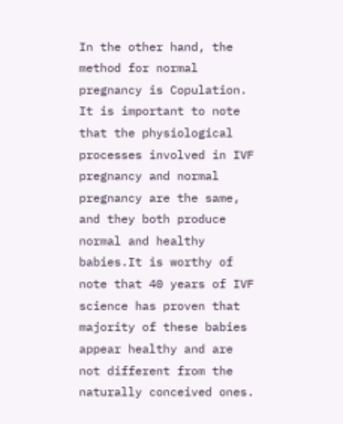In the other hand, the method for normal pregnancy is Copulation. It is important to note that the physiological processes involved in IVF pregnancy and normal pregnancy are the same, and they both produce normal and healthy babies.It is worthy of note that 40 years of IVF science has proven that majority of these babies appear healthy and are not different from the naturally conceived ones.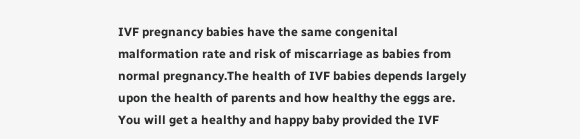IVF pregnancy babies have the same congenital malformation rate and risk of miscarriage as babies from normal pregnancy.The health of IVF babies depends largely upon the health of parents and how healthy the eggs are. You will get a healthy and happy baby provided the IVF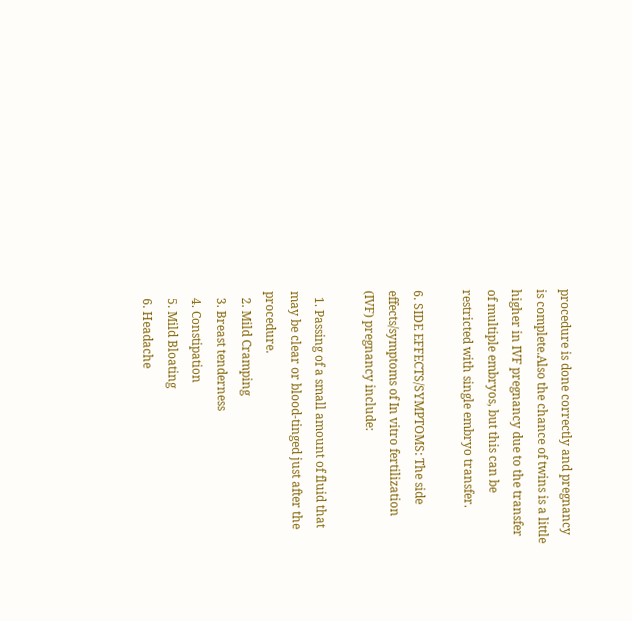procedure is done correctly and pregnancy is complete.Also the chance of twins is a little higher in IVF pregnancy due to the transfer of multiple embryos, but this can be restricted with single embryo transfer.

6. SIDE EFFECTS/SYMPTOMS: The side effects/symptoms of In vitro fertilization (IVF) pregnancy include:

  1. Passing of a small amount of fluid that may be clear or blood-tinged just after the procedure.
  2. Mild Cramping
  3. Breast tenderness
  4. Constipation
  5. Mild Bloating
  6. Headache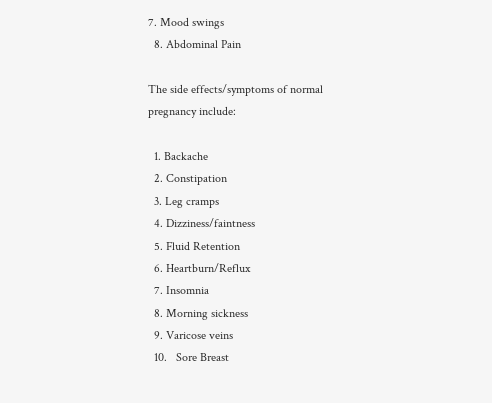7. Mood swings
  8. Abdominal Pain

The side effects/symptoms of normal pregnancy include:

  1. Backache
  2. Constipation
  3. Leg cramps
  4. Dizziness/faintness
  5. Fluid Retention
  6. Heartburn/Reflux
  7. Insomnia
  8. Morning sickness
  9. Varicose veins
  10.   Sore Breast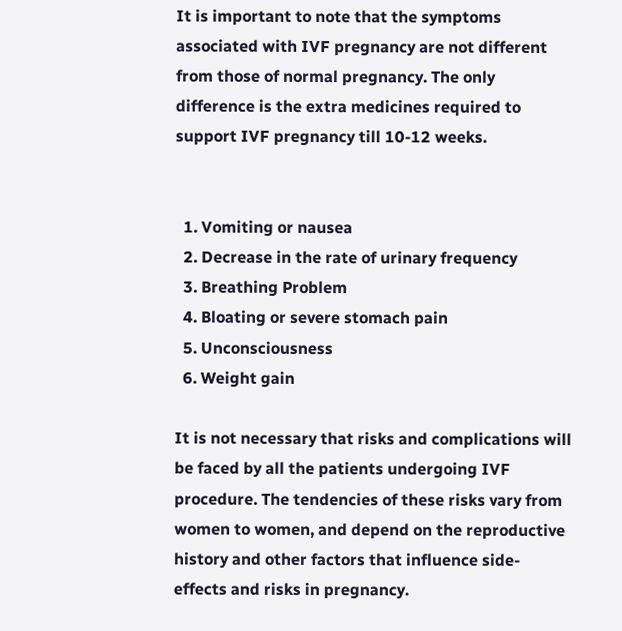It is important to note that the symptoms associated with IVF pregnancy are not different from those of normal pregnancy. The only difference is the extra medicines required to support IVF pregnancy till 10-12 weeks.


  1. Vomiting or nausea
  2. Decrease in the rate of urinary frequency
  3. Breathing Problem
  4. Bloating or severe stomach pain
  5. Unconsciousness
  6. Weight gain

It is not necessary that risks and complications will be faced by all the patients undergoing IVF procedure. The tendencies of these risks vary from women to women, and depend on the reproductive history and other factors that influence side- effects and risks in pregnancy.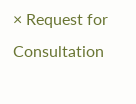× Request for Consultation